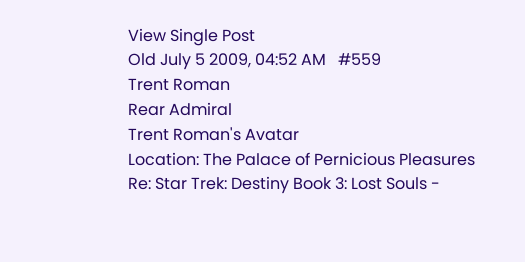View Single Post
Old July 5 2009, 04:52 AM   #559
Trent Roman
Rear Admiral
Trent Roman's Avatar
Location: The Palace of Pernicious Pleasures
Re: Star Trek: Destiny Book 3: Lost Souls -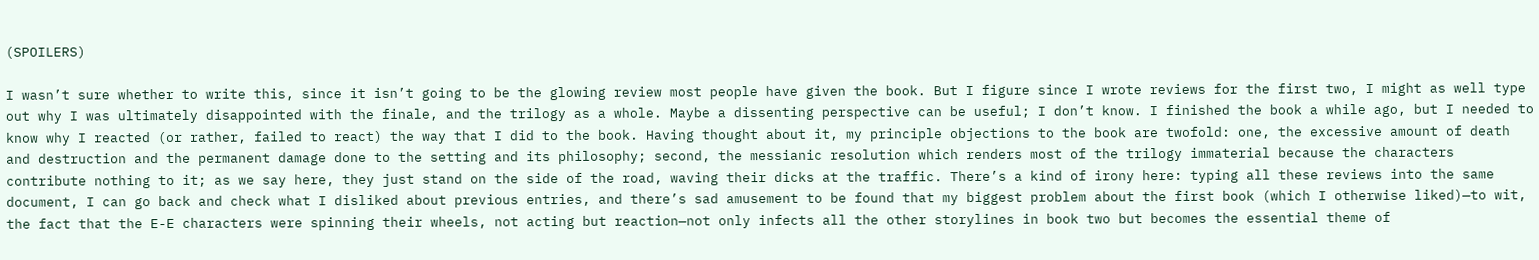(SPOILERS)

I wasn’t sure whether to write this, since it isn’t going to be the glowing review most people have given the book. But I figure since I wrote reviews for the first two, I might as well type out why I was ultimately disappointed with the finale, and the trilogy as a whole. Maybe a dissenting perspective can be useful; I don’t know. I finished the book a while ago, but I needed to know why I reacted (or rather, failed to react) the way that I did to the book. Having thought about it, my principle objections to the book are twofold: one, the excessive amount of death and destruction and the permanent damage done to the setting and its philosophy; second, the messianic resolution which renders most of the trilogy immaterial because the characters contribute nothing to it; as we say here, they just stand on the side of the road, waving their dicks at the traffic. There’s a kind of irony here: typing all these reviews into the same document, I can go back and check what I disliked about previous entries, and there’s sad amusement to be found that my biggest problem about the first book (which I otherwise liked)—to wit, the fact that the E-E characters were spinning their wheels, not acting but reaction—not only infects all the other storylines in book two but becomes the essential theme of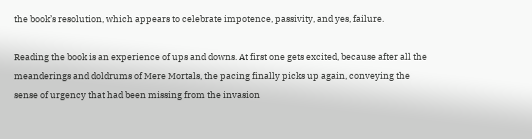the book’s resolution, which appears to celebrate impotence, passivity, and yes, failure.

Reading the book is an experience of ups and downs. At first one gets excited, because after all the meanderings and doldrums of Mere Mortals, the pacing finally picks up again, conveying the sense of urgency that had been missing from the invasion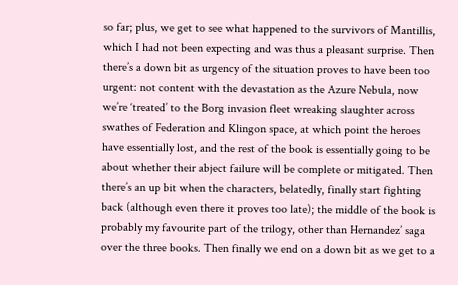so far; plus, we get to see what happened to the survivors of Mantillis, which I had not been expecting and was thus a pleasant surprise. Then there’s a down bit as urgency of the situation proves to have been too urgent: not content with the devastation as the Azure Nebula, now we’re ‘treated’ to the Borg invasion fleet wreaking slaughter across swathes of Federation and Klingon space, at which point the heroes have essentially lost, and the rest of the book is essentially going to be about whether their abject failure will be complete or mitigated. Then there’s an up bit when the characters, belatedly, finally start fighting back (although even there it proves too late); the middle of the book is probably my favourite part of the trilogy, other than Hernandez’ saga over the three books. Then finally we end on a down bit as we get to a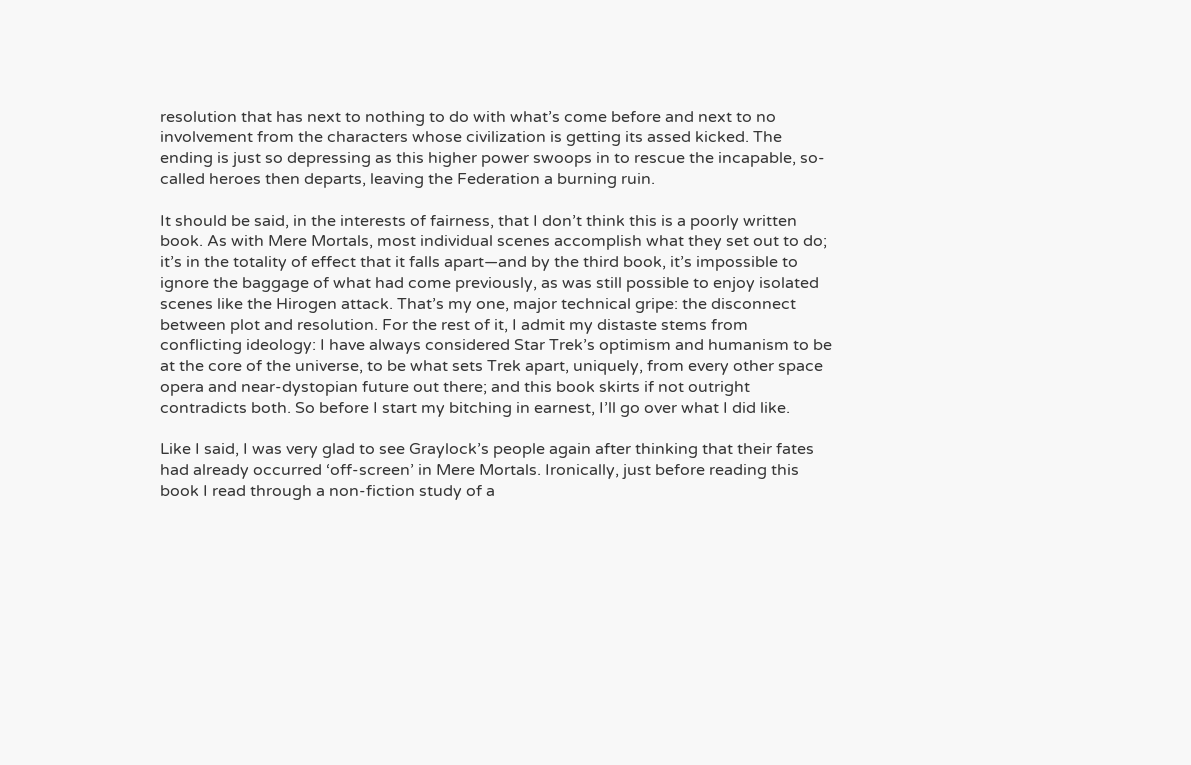resolution that has next to nothing to do with what’s come before and next to no involvement from the characters whose civilization is getting its assed kicked. The ending is just so depressing as this higher power swoops in to rescue the incapable, so-called heroes then departs, leaving the Federation a burning ruin.

It should be said, in the interests of fairness, that I don’t think this is a poorly written book. As with Mere Mortals, most individual scenes accomplish what they set out to do; it’s in the totality of effect that it falls apart—and by the third book, it’s impossible to ignore the baggage of what had come previously, as was still possible to enjoy isolated scenes like the Hirogen attack. That’s my one, major technical gripe: the disconnect between plot and resolution. For the rest of it, I admit my distaste stems from conflicting ideology: I have always considered Star Trek’s optimism and humanism to be at the core of the universe, to be what sets Trek apart, uniquely, from every other space opera and near-dystopian future out there; and this book skirts if not outright contradicts both. So before I start my bitching in earnest, I’ll go over what I did like.

Like I said, I was very glad to see Graylock’s people again after thinking that their fates had already occurred ‘off-screen’ in Mere Mortals. Ironically, just before reading this book I read through a non-fiction study of a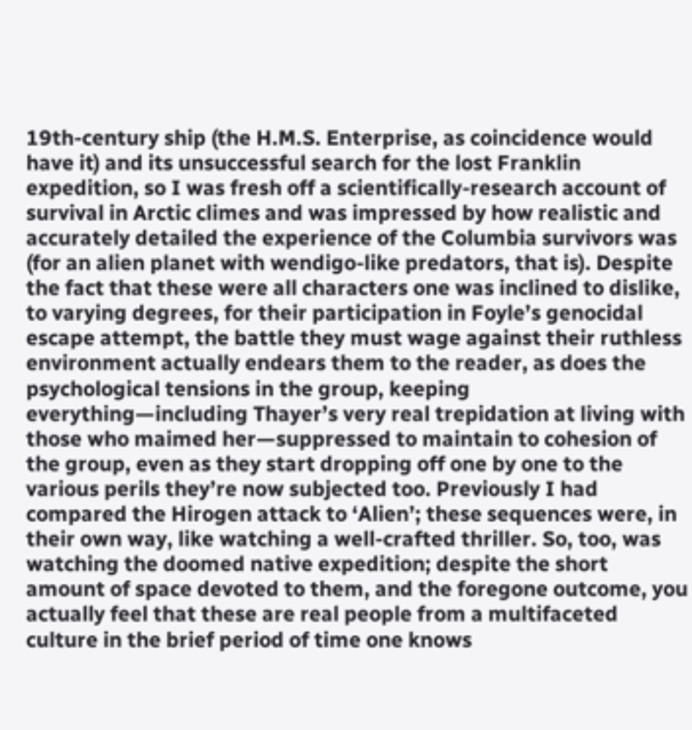19th-century ship (the H.M.S. Enterprise, as coincidence would have it) and its unsuccessful search for the lost Franklin expedition, so I was fresh off a scientifically-research account of survival in Arctic climes and was impressed by how realistic and accurately detailed the experience of the Columbia survivors was (for an alien planet with wendigo-like predators, that is). Despite the fact that these were all characters one was inclined to dislike, to varying degrees, for their participation in Foyle’s genocidal escape attempt, the battle they must wage against their ruthless environment actually endears them to the reader, as does the psychological tensions in the group, keeping everything—including Thayer’s very real trepidation at living with those who maimed her—suppressed to maintain to cohesion of the group, even as they start dropping off one by one to the various perils they’re now subjected too. Previously I had compared the Hirogen attack to ‘Alien’; these sequences were, in their own way, like watching a well-crafted thriller. So, too, was watching the doomed native expedition; despite the short amount of space devoted to them, and the foregone outcome, you actually feel that these are real people from a multifaceted culture in the brief period of time one knows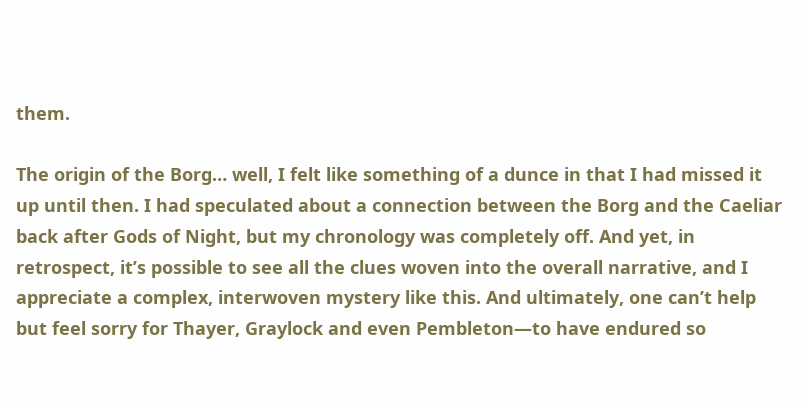them.

The origin of the Borg… well, I felt like something of a dunce in that I had missed it up until then. I had speculated about a connection between the Borg and the Caeliar back after Gods of Night, but my chronology was completely off. And yet, in retrospect, it’s possible to see all the clues woven into the overall narrative, and I appreciate a complex, interwoven mystery like this. And ultimately, one can’t help but feel sorry for Thayer, Graylock and even Pembleton—to have endured so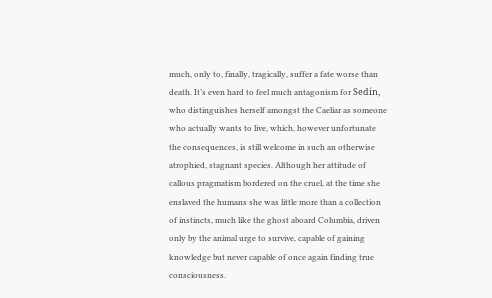much, only to, finally, tragically, suffer a fate worse than death. It’s even hard to feel much antagonism for Sedín, who distinguishes herself amongst the Caeliar as someone who actually wants to live, which, however unfortunate the consequences, is still welcome in such an otherwise atrophied, stagnant species. Although her attitude of callous pragmatism bordered on the cruel, at the time she enslaved the humans she was little more than a collection of instincts, much like the ghost aboard Columbia, driven only by the animal urge to survive, capable of gaining knowledge but never capable of once again finding true consciousness.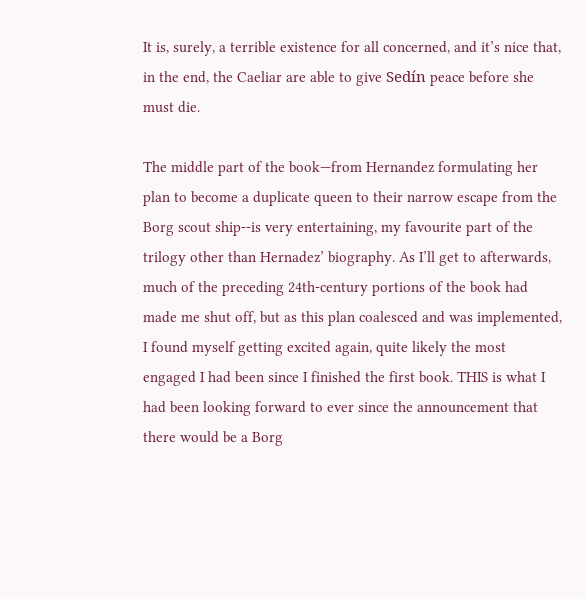It is, surely, a terrible existence for all concerned, and it’s nice that, in the end, the Caeliar are able to give Sedín peace before she must die.

The middle part of the book—from Hernandez formulating her plan to become a duplicate queen to their narrow escape from the Borg scout ship--is very entertaining, my favourite part of the trilogy other than Hernadez’ biography. As I’ll get to afterwards, much of the preceding 24th-century portions of the book had made me shut off, but as this plan coalesced and was implemented, I found myself getting excited again, quite likely the most engaged I had been since I finished the first book. THIS is what I had been looking forward to ever since the announcement that there would be a Borg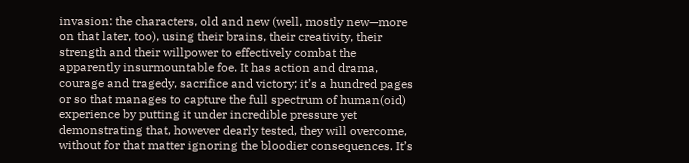invasion: the characters, old and new (well, mostly new—more on that later, too), using their brains, their creativity, their strength and their willpower to effectively combat the apparently insurmountable foe. It has action and drama, courage and tragedy, sacrifice and victory; it’s a hundred pages or so that manages to capture the full spectrum of human(oid) experience by putting it under incredible pressure yet demonstrating that, however dearly tested, they will overcome, without for that matter ignoring the bloodier consequences. It’s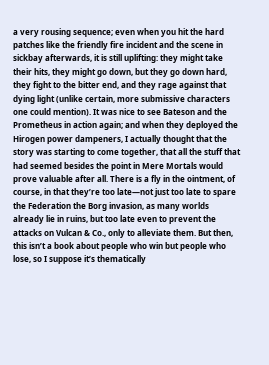a very rousing sequence; even when you hit the hard patches like the friendly fire incident and the scene in sickbay afterwards, it is still uplifting: they might take their hits, they might go down, but they go down hard, they fight to the bitter end, and they rage against that dying light (unlike certain, more submissive characters one could mention). It was nice to see Bateson and the Prometheus in action again; and when they deployed the Hirogen power dampeners, I actually thought that the story was starting to come together, that all the stuff that had seemed besides the point in Mere Mortals would prove valuable after all. There is a fly in the ointment, of course, in that they’re too late—not just too late to spare the Federation the Borg invasion, as many worlds already lie in ruins, but too late even to prevent the attacks on Vulcan & Co., only to alleviate them. But then, this isn’t a book about people who win but people who lose, so I suppose it’s thematically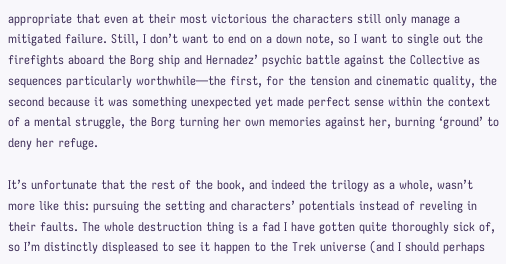appropriate that even at their most victorious the characters still only manage a mitigated failure. Still, I don’t want to end on a down note, so I want to single out the firefights aboard the Borg ship and Hernadez’ psychic battle against the Collective as sequences particularly worthwhile—the first, for the tension and cinematic quality, the second because it was something unexpected yet made perfect sense within the context of a mental struggle, the Borg turning her own memories against her, burning ‘ground’ to deny her refuge.

It’s unfortunate that the rest of the book, and indeed the trilogy as a whole, wasn’t more like this: pursuing the setting and characters’ potentials instead of reveling in their faults. The whole destruction thing is a fad I have gotten quite thoroughly sick of, so I’m distinctly displeased to see it happen to the Trek universe (and I should perhaps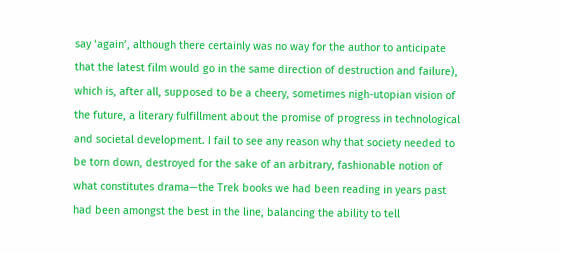say ‘again’, although there certainly was no way for the author to anticipate that the latest film would go in the same direction of destruction and failure), which is, after all, supposed to be a cheery, sometimes nigh-utopian vision of the future, a literary fulfillment about the promise of progress in technological and societal development. I fail to see any reason why that society needed to be torn down, destroyed for the sake of an arbitrary, fashionable notion of what constitutes drama—the Trek books we had been reading in years past had been amongst the best in the line, balancing the ability to tell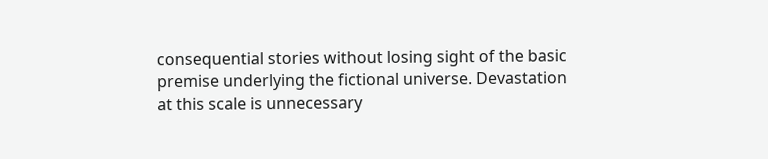consequential stories without losing sight of the basic premise underlying the fictional universe. Devastation at this scale is unnecessary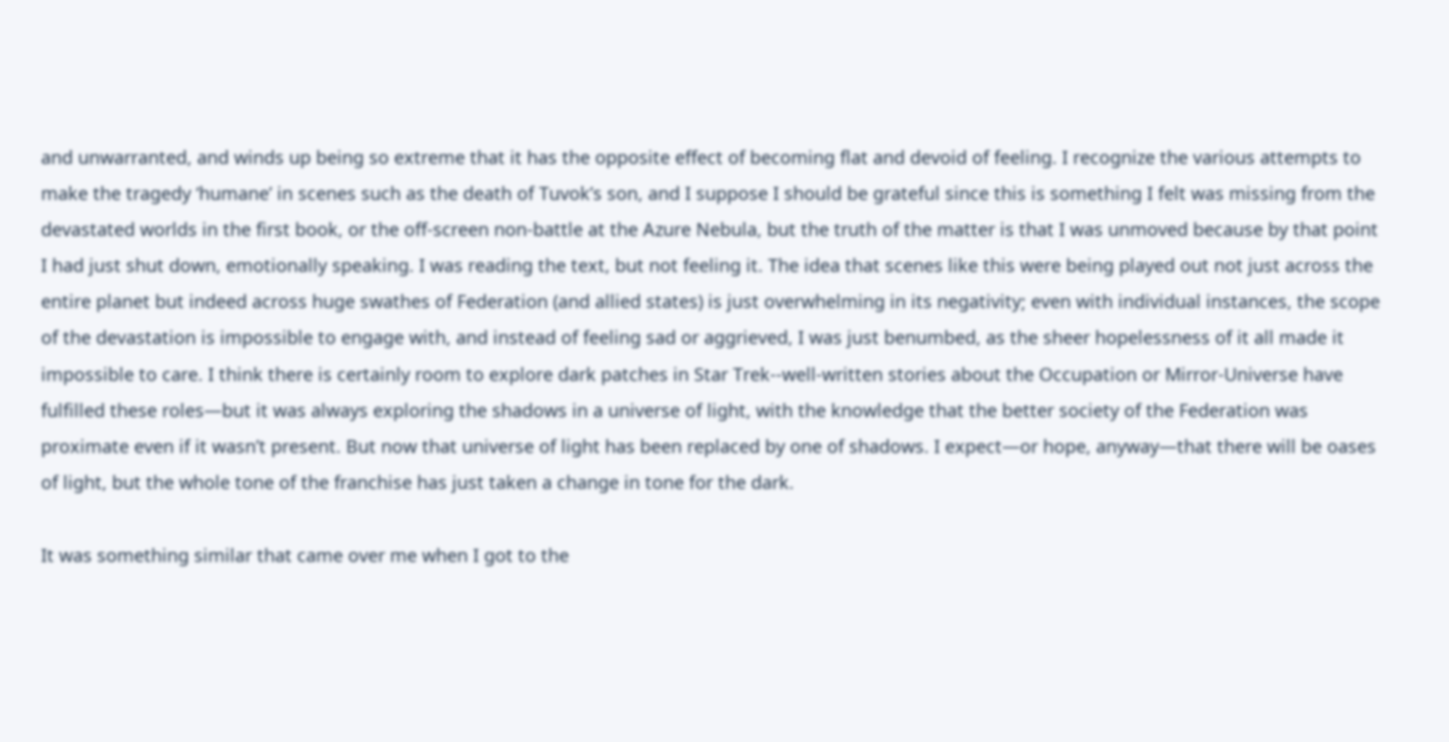and unwarranted, and winds up being so extreme that it has the opposite effect of becoming flat and devoid of feeling. I recognize the various attempts to make the tragedy ‘humane’ in scenes such as the death of Tuvok’s son, and I suppose I should be grateful since this is something I felt was missing from the devastated worlds in the first book, or the off-screen non-battle at the Azure Nebula, but the truth of the matter is that I was unmoved because by that point I had just shut down, emotionally speaking. I was reading the text, but not feeling it. The idea that scenes like this were being played out not just across the entire planet but indeed across huge swathes of Federation (and allied states) is just overwhelming in its negativity; even with individual instances, the scope of the devastation is impossible to engage with, and instead of feeling sad or aggrieved, I was just benumbed, as the sheer hopelessness of it all made it impossible to care. I think there is certainly room to explore dark patches in Star Trek--well-written stories about the Occupation or Mirror-Universe have fulfilled these roles—but it was always exploring the shadows in a universe of light, with the knowledge that the better society of the Federation was proximate even if it wasn’t present. But now that universe of light has been replaced by one of shadows. I expect—or hope, anyway—that there will be oases of light, but the whole tone of the franchise has just taken a change in tone for the dark.

It was something similar that came over me when I got to the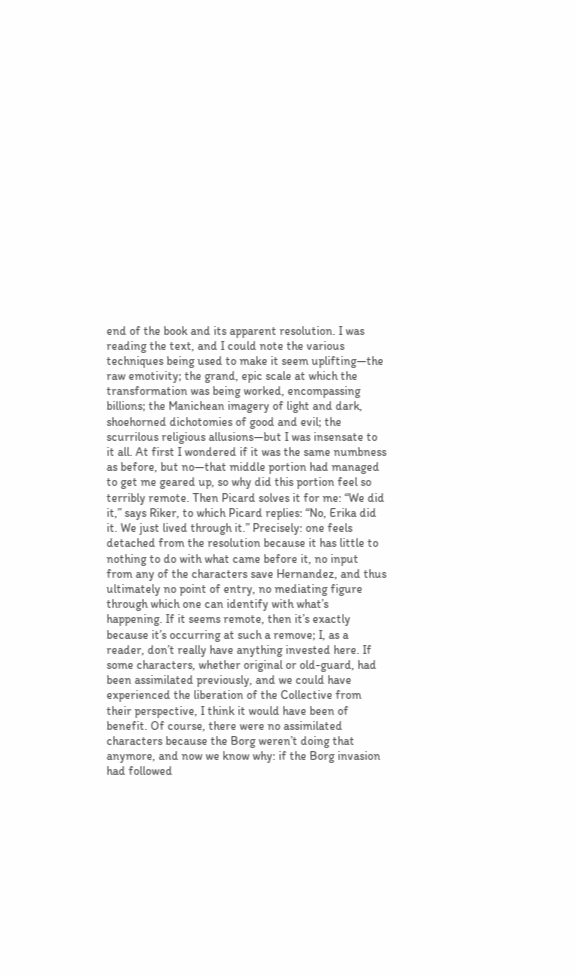end of the book and its apparent resolution. I was reading the text, and I could note the various techniques being used to make it seem uplifting—the raw emotivity; the grand, epic scale at which the transformation was being worked, encompassing billions; the Manichean imagery of light and dark, shoehorned dichotomies of good and evil; the scurrilous religious allusions—but I was insensate to it all. At first I wondered if it was the same numbness as before, but no—that middle portion had managed to get me geared up, so why did this portion feel so terribly remote. Then Picard solves it for me: “We did it,” says Riker, to which Picard replies: “No, Erika did it. We just lived through it.” Precisely: one feels detached from the resolution because it has little to nothing to do with what came before it, no input from any of the characters save Hernandez, and thus ultimately no point of entry, no mediating figure through which one can identify with what’s happening. If it seems remote, then it’s exactly because it’s occurring at such a remove; I, as a reader, don’t really have anything invested here. If some characters, whether original or old-guard, had been assimilated previously, and we could have experienced the liberation of the Collective from their perspective, I think it would have been of benefit. Of course, there were no assimilated characters because the Borg weren’t doing that anymore, and now we know why: if the Borg invasion had followed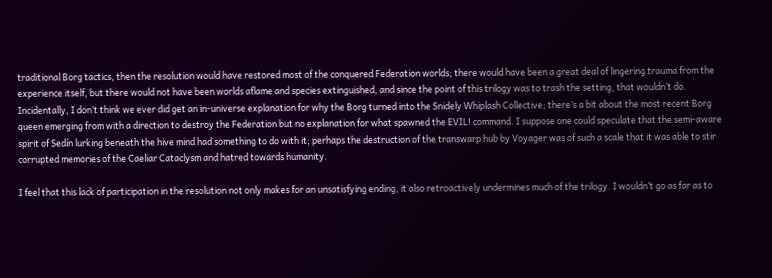traditional Borg tactics, then the resolution would have restored most of the conquered Federation worlds; there would have been a great deal of lingering trauma from the experience itself, but there would not have been worlds aflame and species extinguished, and since the point of this trilogy was to trash the setting, that wouldn’t do. Incidentally, I don’t think we ever did get an in-universe explanation for why the Borg turned into the Snidely Whiplash Collective; there’s a bit about the most recent Borg queen emerging from with a direction to destroy the Federation but no explanation for what spawned the EVIL! command. I suppose one could speculate that the semi-aware spirit of Sedín lurking beneath the hive mind had something to do with it; perhaps the destruction of the transwarp hub by Voyager was of such a scale that it was able to stir corrupted memories of the Caeliar Cataclysm and hatred towards humanity.

I feel that this lack of participation in the resolution not only makes for an unsatisfying ending, it also retroactively undermines much of the trilogy. I wouldn’t go as far as to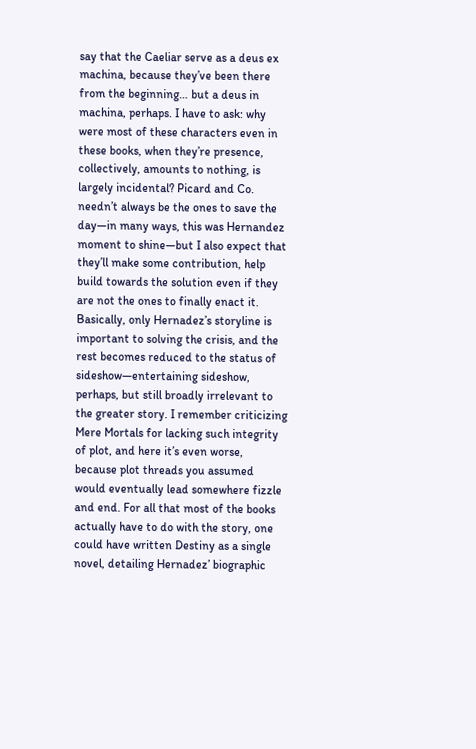say that the Caeliar serve as a deus ex machina, because they’ve been there from the beginning… but a deus in machina, perhaps. I have to ask: why were most of these characters even in these books, when they’re presence, collectively, amounts to nothing, is largely incidental? Picard and Co. needn’t always be the ones to save the day—in many ways, this was Hernandez moment to shine—but I also expect that they’ll make some contribution, help build towards the solution even if they are not the ones to finally enact it. Basically, only Hernadez’s storyline is important to solving the crisis, and the rest becomes reduced to the status of sideshow—entertaining sideshow, perhaps, but still broadly irrelevant to the greater story. I remember criticizing Mere Mortals for lacking such integrity of plot, and here it’s even worse, because plot threads you assumed would eventually lead somewhere fizzle and end. For all that most of the books actually have to do with the story, one could have written Destiny as a single novel, detailing Hernadez’ biographic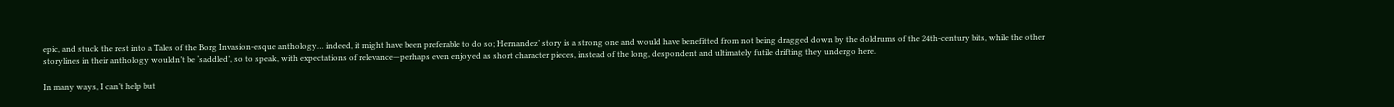epic, and stuck the rest into a Tales of the Borg Invasion-esque anthology… indeed, it might have been preferable to do so; Hernandez’ story is a strong one and would have benefitted from not being dragged down by the doldrums of the 24th-century bits, while the other storylines in their anthology wouldn’t be ‘saddled’, so to speak, with expectations of relevance—perhaps even enjoyed as short character pieces, instead of the long, despondent and ultimately futile drifting they undergo here.

In many ways, I can’t help but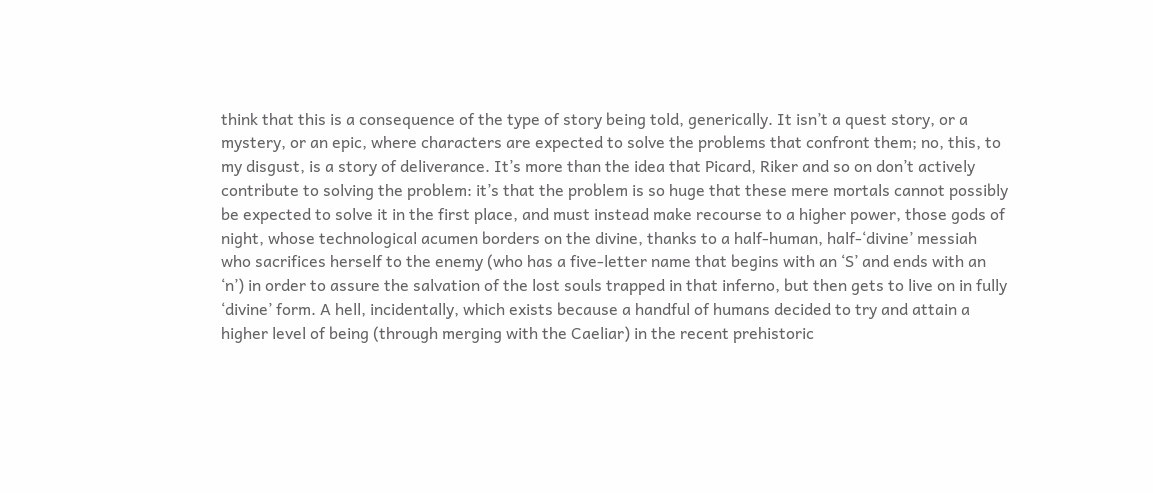think that this is a consequence of the type of story being told, generically. It isn’t a quest story, or a mystery, or an epic, where characters are expected to solve the problems that confront them; no, this, to my disgust, is a story of deliverance. It’s more than the idea that Picard, Riker and so on don’t actively contribute to solving the problem: it’s that the problem is so huge that these mere mortals cannot possibly be expected to solve it in the first place, and must instead make recourse to a higher power, those gods of night, whose technological acumen borders on the divine, thanks to a half-human, half-‘divine’ messiah who sacrifices herself to the enemy (who has a five-letter name that begins with an ‘S’ and ends with an ‘n’) in order to assure the salvation of the lost souls trapped in that inferno, but then gets to live on in fully ‘divine’ form. A hell, incidentally, which exists because a handful of humans decided to try and attain a higher level of being (through merging with the Caeliar) in the recent prehistoric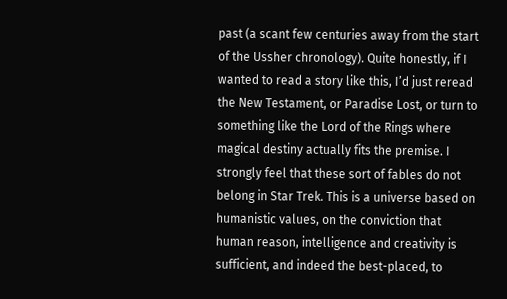past (a scant few centuries away from the start of the Ussher chronology). Quite honestly, if I wanted to read a story like this, I’d just reread the New Testament, or Paradise Lost, or turn to something like the Lord of the Rings where magical destiny actually fits the premise. I strongly feel that these sort of fables do not belong in Star Trek. This is a universe based on humanistic values, on the conviction that human reason, intelligence and creativity is sufficient, and indeed the best-placed, to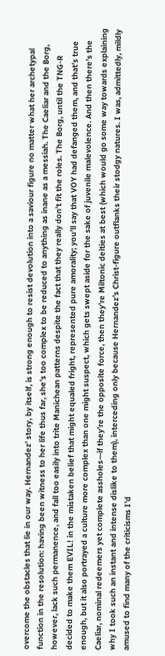overcome the obstacles that lie in our way. Hernandez’ story, by itself, is strong enough to resist devolution into a saviour figure no matter what her archetypal function in the resolution: having been witness to her life thus far, she’s too complex to be reduced to anything as inane as a messiah. The Caeliar and the Borg, however, lack such permanence, and fall too easily into trite Manichean patterns despite the fact that they really don’t fit the roles. The Borg, until the TNG-R decided to make them EVIL! in the mistaken belief that might equaled fright, represented pure amorality; you’ll say that VOY had defanged them, and that’s true enough, but it also portrayed a culture more complex than one might suspect, which gets swept aside for the sake of juvenile malevolence. And then there’s the Caeliar, nominal redeemers yet complete assholes—if they’re the opposite force, then they’re Miltonic deities at best (which would go some way towards explaining why I took such an instant and intense dislike to them), interceding only because Hernandez’s Christ-figure outflanks their stodgy natures. I was, admittedly, mildly amused to find many of the criticisms I’d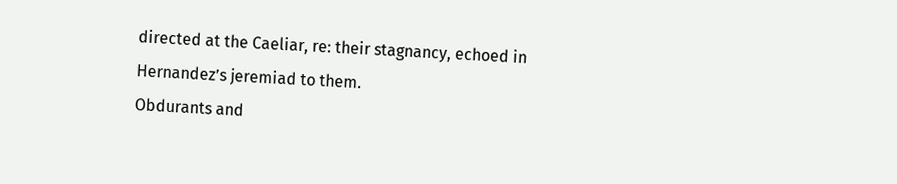directed at the Caeliar, re: their stagnancy, echoed in Hernandez’s jeremiad to them.
Obdurants and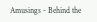Amusings - Behind the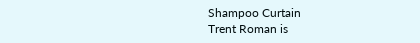Shampoo Curtain
Trent Roman is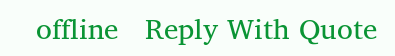offline   Reply With Quote